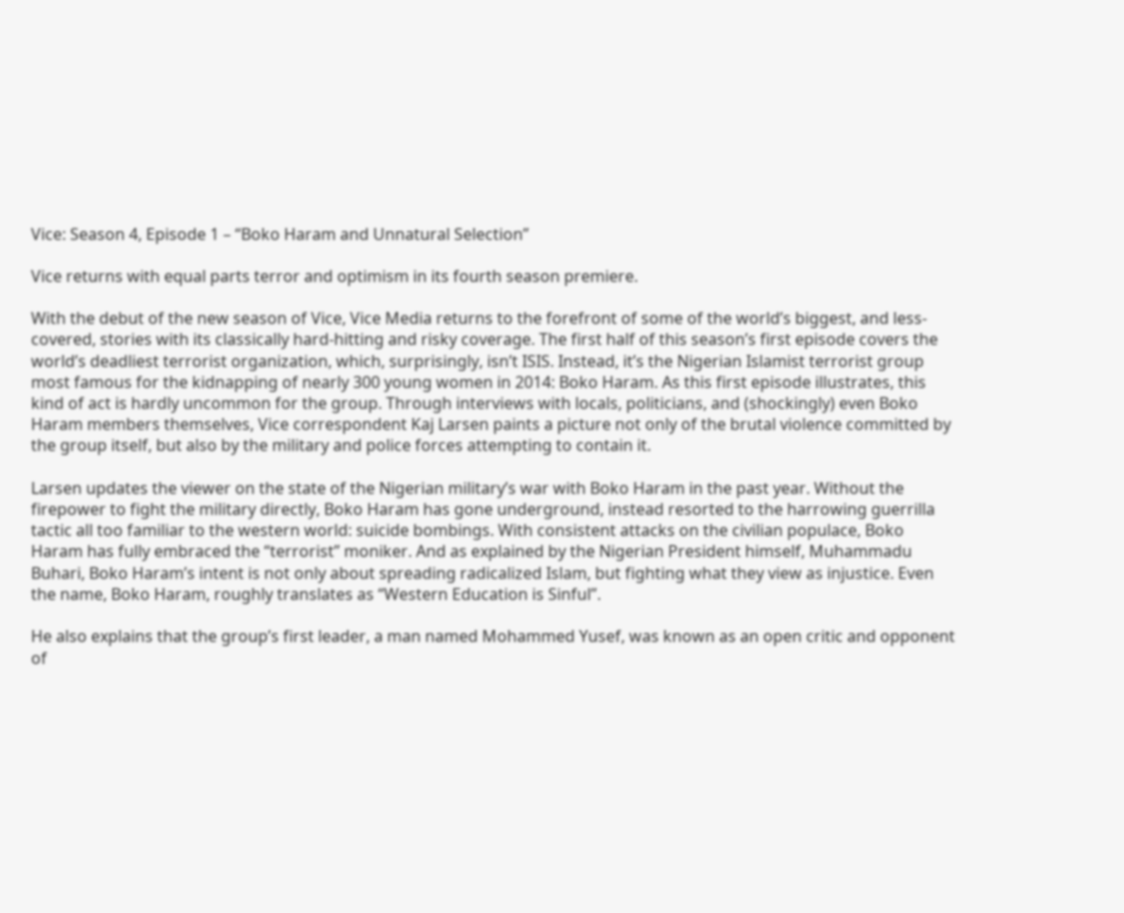Vice: Season 4, Episode 1 – “Boko Haram and Unnatural Selection”

Vice returns with equal parts terror and optimism in its fourth season premiere.

With the debut of the new season of Vice, Vice Media returns to the forefront of some of the world’s biggest, and less-covered, stories with its classically hard-hitting and risky coverage. The first half of this season’s first episode covers the world’s deadliest terrorist organization, which, surprisingly, isn’t ISIS. Instead, it’s the Nigerian Islamist terrorist group most famous for the kidnapping of nearly 300 young women in 2014: Boko Haram. As this first episode illustrates, this kind of act is hardly uncommon for the group. Through interviews with locals, politicians, and (shockingly) even Boko Haram members themselves, Vice correspondent Kaj Larsen paints a picture not only of the brutal violence committed by the group itself, but also by the military and police forces attempting to contain it.

Larsen updates the viewer on the state of the Nigerian military’s war with Boko Haram in the past year. Without the firepower to fight the military directly, Boko Haram has gone underground, instead resorted to the harrowing guerrilla tactic all too familiar to the western world: suicide bombings. With consistent attacks on the civilian populace, Boko Haram has fully embraced the “terrorist” moniker. And as explained by the Nigerian President himself, Muhammadu Buhari, Boko Haram’s intent is not only about spreading radicalized Islam, but fighting what they view as injustice. Even the name, Boko Haram, roughly translates as “Western Education is Sinful”.

He also explains that the group’s first leader, a man named Mohammed Yusef, was known as an open critic and opponent of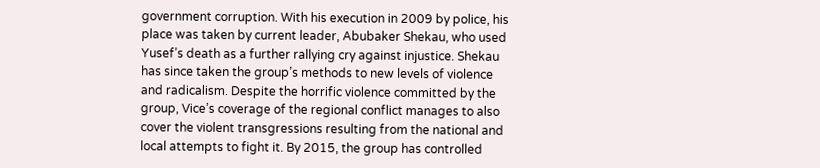government corruption. With his execution in 2009 by police, his place was taken by current leader, Abubaker Shekau, who used Yusef’s death as a further rallying cry against injustice. Shekau has since taken the group’s methods to new levels of violence and radicalism. Despite the horrific violence committed by the group, Vice’s coverage of the regional conflict manages to also cover the violent transgressions resulting from the national and local attempts to fight it. By 2015, the group has controlled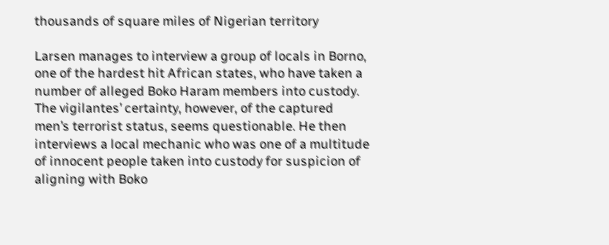thousands of square miles of Nigerian territory

Larsen manages to interview a group of locals in Borno, one of the hardest hit African states, who have taken a number of alleged Boko Haram members into custody. The vigilantes’ certainty, however, of the captured men’s terrorist status, seems questionable. He then interviews a local mechanic who was one of a multitude of innocent people taken into custody for suspicion of aligning with Boko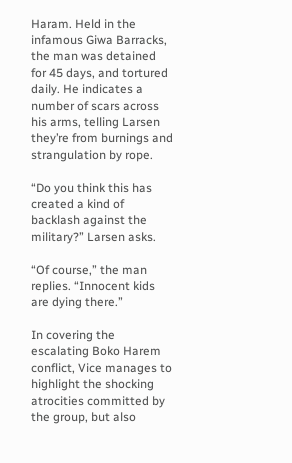Haram. Held in the infamous Giwa Barracks, the man was detained for 45 days, and tortured daily. He indicates a number of scars across his arms, telling Larsen they’re from burnings and strangulation by rope.

“Do you think this has created a kind of backlash against the military?” Larsen asks.

“Of course,” the man replies. “Innocent kids are dying there.”

In covering the escalating Boko Harem conflict, Vice manages to highlight the shocking atrocities committed by the group, but also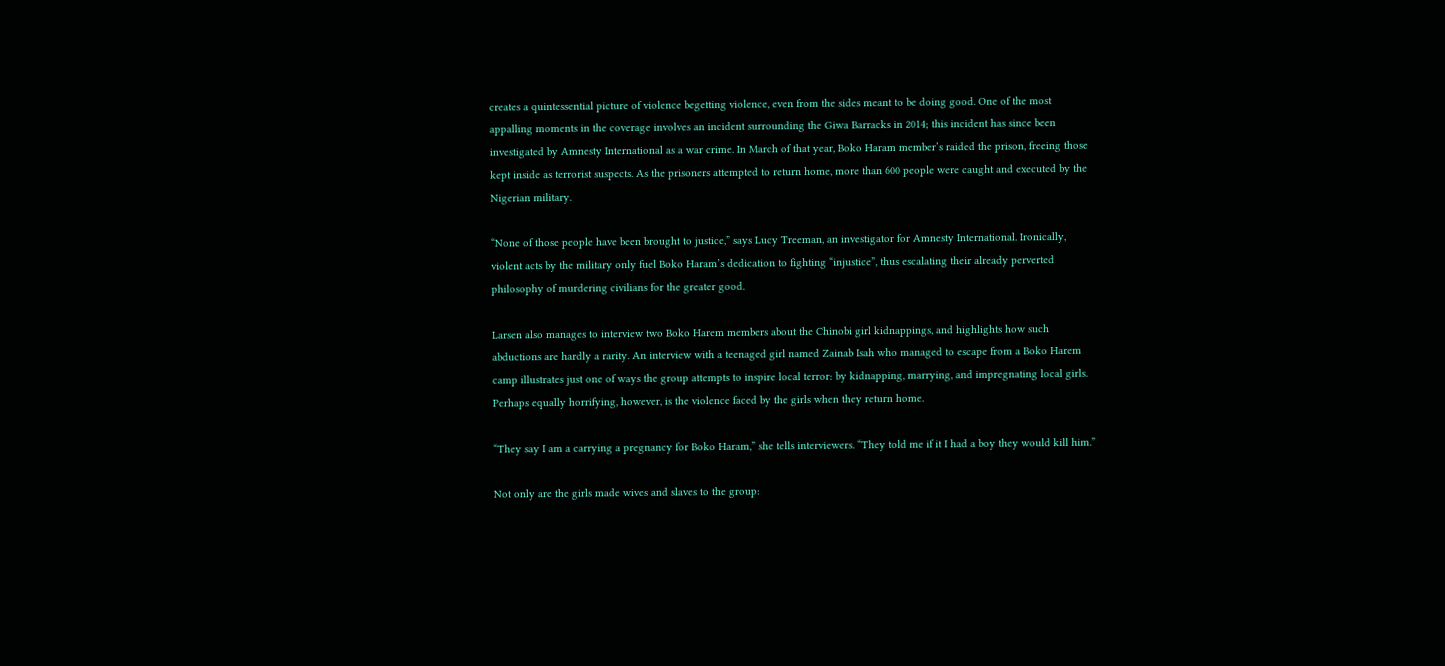creates a quintessential picture of violence begetting violence, even from the sides meant to be doing good. One of the most appalling moments in the coverage involves an incident surrounding the Giwa Barracks in 2014; this incident has since been investigated by Amnesty International as a war crime. In March of that year, Boko Haram member’s raided the prison, freeing those kept inside as terrorist suspects. As the prisoners attempted to return home, more than 600 people were caught and executed by the Nigerian military.

“None of those people have been brought to justice,” says Lucy Treeman, an investigator for Amnesty International. Ironically, violent acts by the military only fuel Boko Haram’s dedication to fighting “injustice”, thus escalating their already perverted philosophy of murdering civilians for the greater good.

Larsen also manages to interview two Boko Harem members about the Chinobi girl kidnappings, and highlights how such abductions are hardly a rarity. An interview with a teenaged girl named Zainab Isah who managed to escape from a Boko Harem camp illustrates just one of ways the group attempts to inspire local terror: by kidnapping, marrying, and impregnating local girls. Perhaps equally horrifying, however, is the violence faced by the girls when they return home.

“They say I am a carrying a pregnancy for Boko Haram,” she tells interviewers. “They told me if it I had a boy they would kill him.”

Not only are the girls made wives and slaves to the group: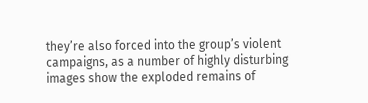they’re also forced into the group’s violent campaigns, as a number of highly disturbing images show the exploded remains of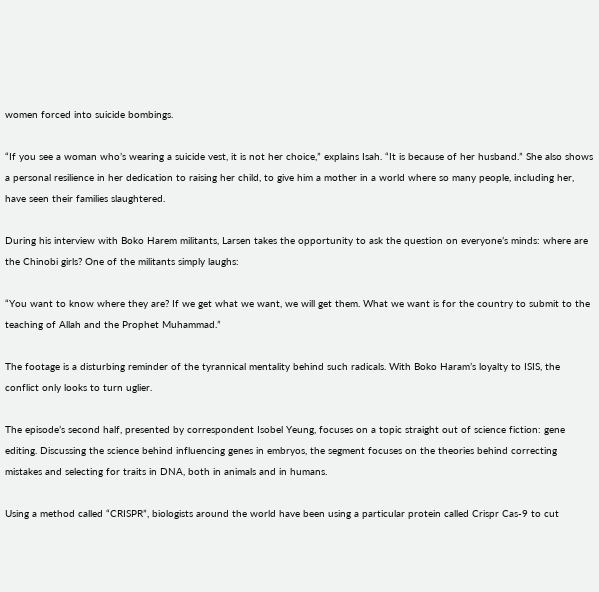women forced into suicide bombings.

“If you see a woman who’s wearing a suicide vest, it is not her choice,” explains Isah. “It is because of her husband.” She also shows a personal resilience in her dedication to raising her child, to give him a mother in a world where so many people, including her, have seen their families slaughtered.

During his interview with Boko Harem militants, Larsen takes the opportunity to ask the question on everyone’s minds: where are the Chinobi girls? One of the militants simply laughs:

“You want to know where they are? If we get what we want, we will get them. What we want is for the country to submit to the teaching of Allah and the Prophet Muhammad.”

The footage is a disturbing reminder of the tyrannical mentality behind such radicals. With Boko Haram’s loyalty to ISIS, the conflict only looks to turn uglier.

The episode’s second half, presented by correspondent Isobel Yeung, focuses on a topic straight out of science fiction: gene editing. Discussing the science behind influencing genes in embryos, the segment focuses on the theories behind correcting mistakes and selecting for traits in DNA, both in animals and in humans.

Using a method called “CRISPR”, biologists around the world have been using a particular protein called Crispr Cas-9 to cut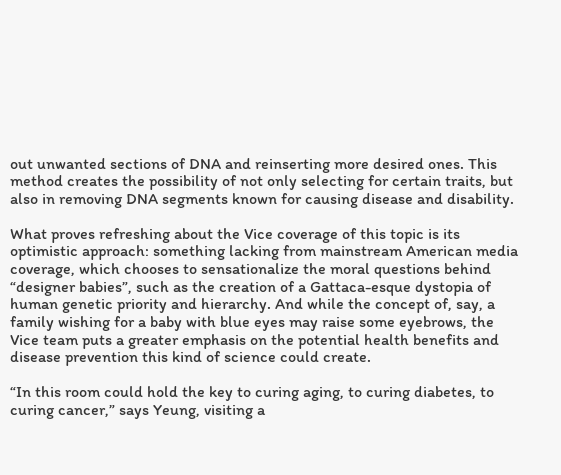out unwanted sections of DNA and reinserting more desired ones. This method creates the possibility of not only selecting for certain traits, but also in removing DNA segments known for causing disease and disability.

What proves refreshing about the Vice coverage of this topic is its optimistic approach: something lacking from mainstream American media coverage, which chooses to sensationalize the moral questions behind “designer babies”, such as the creation of a Gattaca-esque dystopia of human genetic priority and hierarchy. And while the concept of, say, a family wishing for a baby with blue eyes may raise some eyebrows, the Vice team puts a greater emphasis on the potential health benefits and disease prevention this kind of science could create.

“In this room could hold the key to curing aging, to curing diabetes, to curing cancer,” says Yeung, visiting a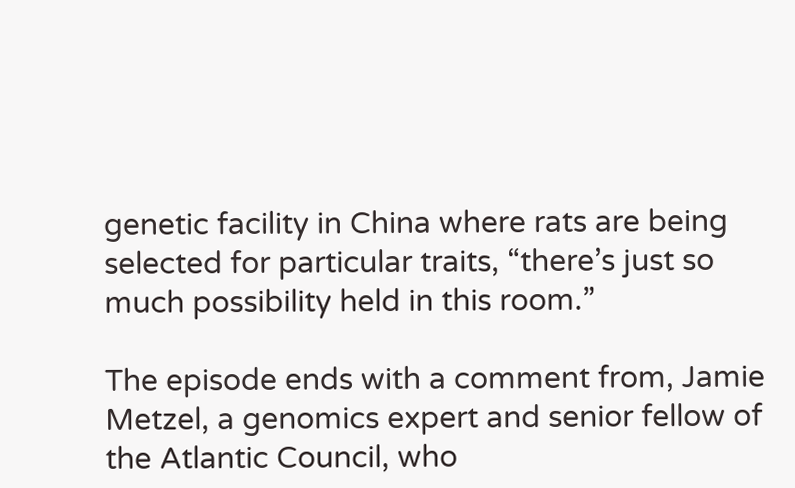genetic facility in China where rats are being selected for particular traits, “there’s just so much possibility held in this room.”

The episode ends with a comment from, Jamie Metzel, a genomics expert and senior fellow of the Atlantic Council, who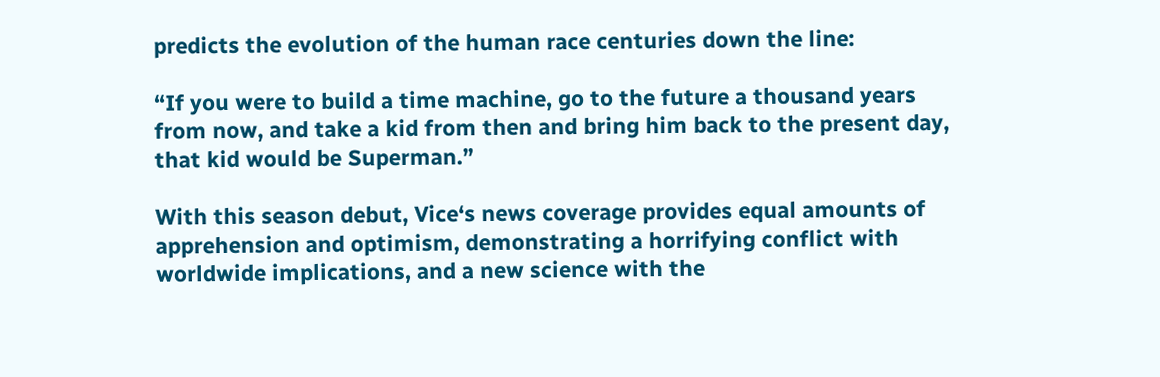predicts the evolution of the human race centuries down the line:

“If you were to build a time machine, go to the future a thousand years from now, and take a kid from then and bring him back to the present day, that kid would be Superman.”

With this season debut, Vice‘s news coverage provides equal amounts of apprehension and optimism, demonstrating a horrifying conflict with worldwide implications, and a new science with the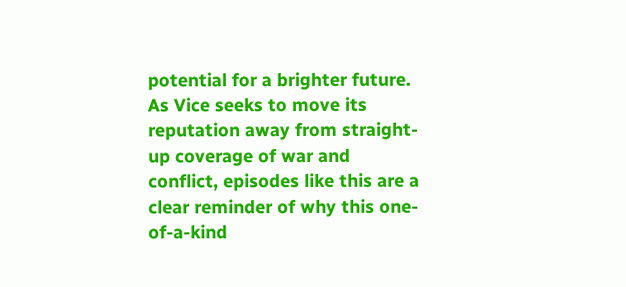potential for a brighter future. As Vice seeks to move its reputation away from straight-up coverage of war and conflict, episodes like this are a clear reminder of why this one-of-a-kind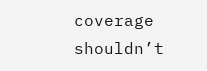coverage shouldn’t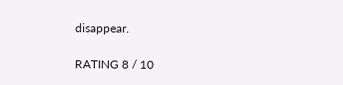disappear.

RATING 8 / 10